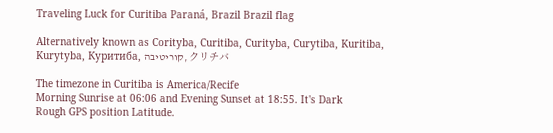Traveling Luck for Curitiba Paraná, Brazil Brazil flag

Alternatively known as Corityba, Curitiba, Curityba, Curytiba, Kuritiba, Kurytyba, Куритиба, קוריטיבה, クリチバ

The timezone in Curitiba is America/Recife
Morning Sunrise at 06:06 and Evening Sunset at 18:55. It's Dark
Rough GPS position Latitude.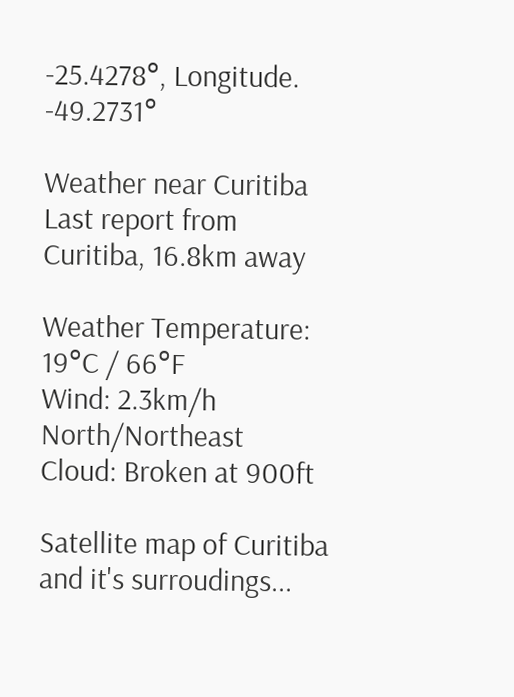-25.4278°, Longitude. -49.2731°

Weather near Curitiba Last report from Curitiba, 16.8km away

Weather Temperature: 19°C / 66°F
Wind: 2.3km/h North/Northeast
Cloud: Broken at 900ft

Satellite map of Curitiba and it's surroudings...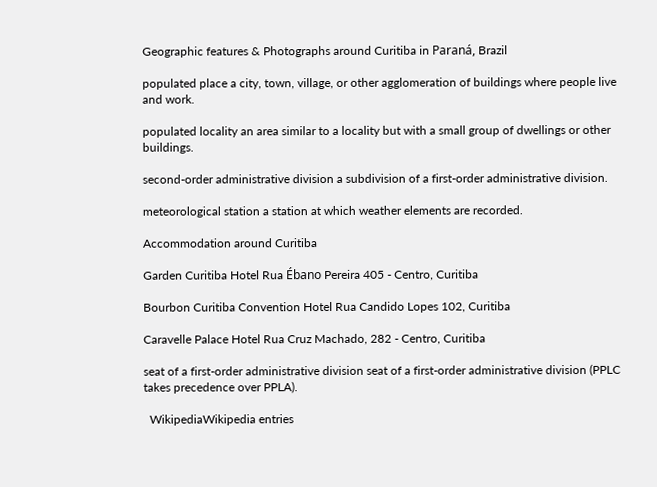Geographic features & Photographs around Curitiba in Paraná, Brazil

populated place a city, town, village, or other agglomeration of buildings where people live and work.

populated locality an area similar to a locality but with a small group of dwellings or other buildings.

second-order administrative division a subdivision of a first-order administrative division.

meteorological station a station at which weather elements are recorded.

Accommodation around Curitiba

Garden Curitiba Hotel Rua Ébano Pereira 405 - Centro, Curitiba

Bourbon Curitiba Convention Hotel Rua Candido Lopes 102, Curitiba

Caravelle Palace Hotel Rua Cruz Machado, 282 - Centro, Curitiba

seat of a first-order administrative division seat of a first-order administrative division (PPLC takes precedence over PPLA).

  WikipediaWikipedia entries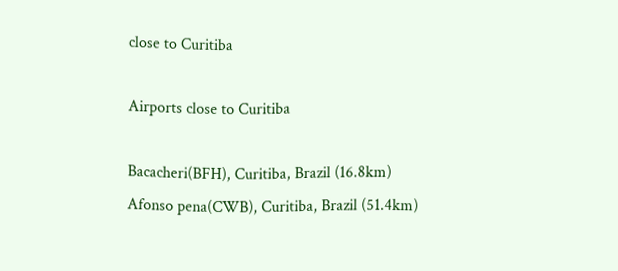close to Curitiba

Airports close to Curitiba

Bacacheri(BFH), Curitiba, Brazil (16.8km)
Afonso pena(CWB), Curitiba, Brazil (51.4km)